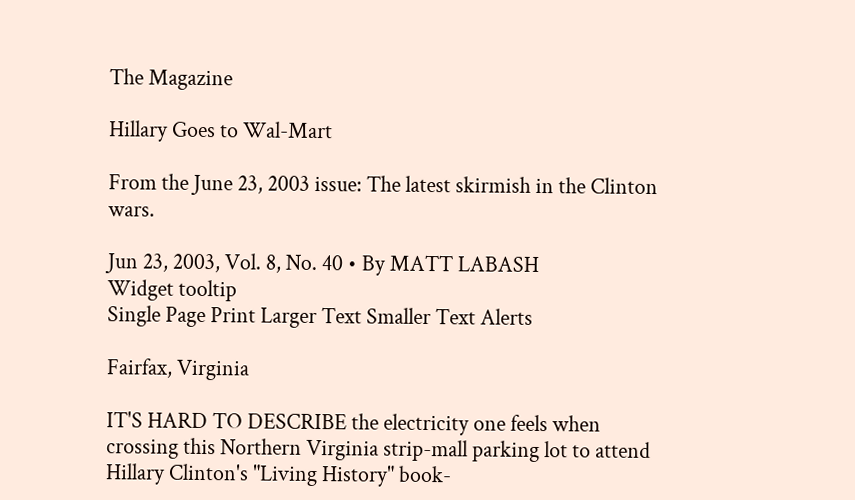The Magazine

Hillary Goes to Wal-Mart

From the June 23, 2003 issue: The latest skirmish in the Clinton wars.

Jun 23, 2003, Vol. 8, No. 40 • By MATT LABASH
Widget tooltip
Single Page Print Larger Text Smaller Text Alerts

Fairfax, Virginia

IT'S HARD TO DESCRIBE the electricity one feels when crossing this Northern Virginia strip-mall parking lot to attend Hillary Clinton's "Living History" book-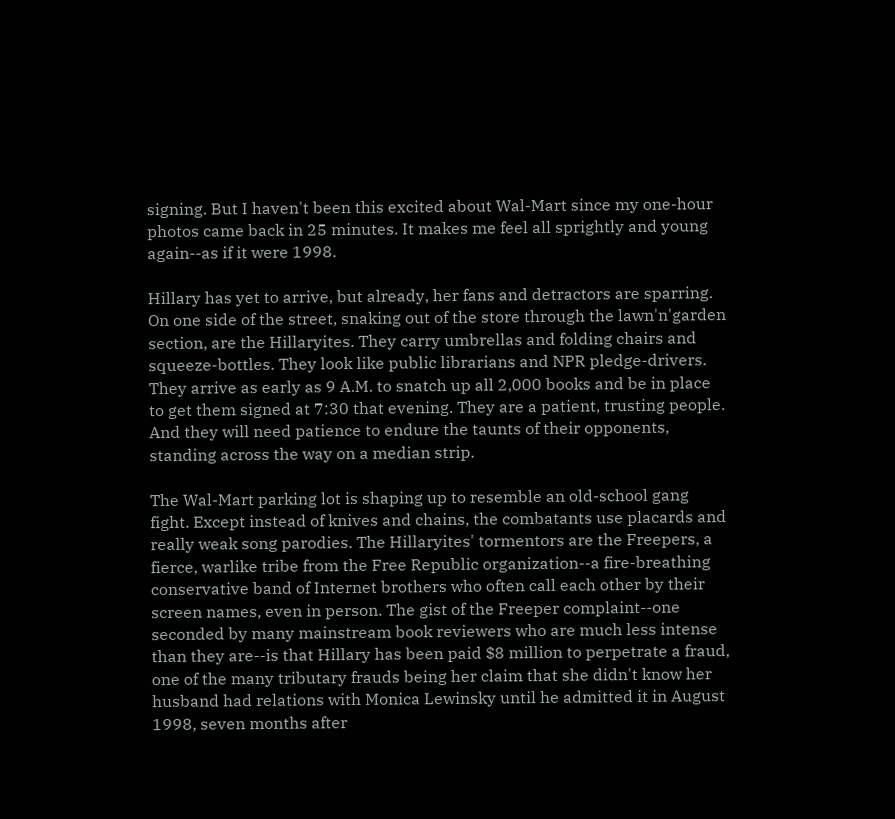signing. But I haven't been this excited about Wal-Mart since my one-hour photos came back in 25 minutes. It makes me feel all sprightly and young again--as if it were 1998.

Hillary has yet to arrive, but already, her fans and detractors are sparring. On one side of the street, snaking out of the store through the lawn'n'garden section, are the Hillaryites. They carry umbrellas and folding chairs and squeeze-bottles. They look like public librarians and NPR pledge-drivers. They arrive as early as 9 A.M. to snatch up all 2,000 books and be in place to get them signed at 7:30 that evening. They are a patient, trusting people. And they will need patience to endure the taunts of their opponents, standing across the way on a median strip.

The Wal-Mart parking lot is shaping up to resemble an old-school gang fight. Except instead of knives and chains, the combatants use placards and really weak song parodies. The Hillaryites' tormentors are the Freepers, a fierce, warlike tribe from the Free Republic organization--a fire-breathing conservative band of Internet brothers who often call each other by their screen names, even in person. The gist of the Freeper complaint--one seconded by many mainstream book reviewers who are much less intense than they are--is that Hillary has been paid $8 million to perpetrate a fraud, one of the many tributary frauds being her claim that she didn't know her husband had relations with Monica Lewinsky until he admitted it in August 1998, seven months after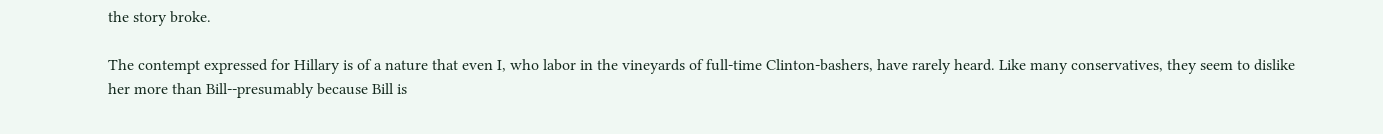the story broke.

The contempt expressed for Hillary is of a nature that even I, who labor in the vineyards of full-time Clinton-bashers, have rarely heard. Like many conservatives, they seem to dislike her more than Bill--presumably because Bill is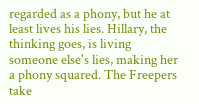regarded as a phony, but he at least lives his lies. Hillary, the thinking goes, is living someone else's lies, making her a phony squared. The Freepers take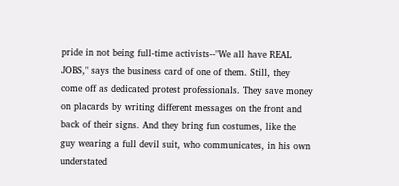pride in not being full-time activists--"We all have REAL JOBS," says the business card of one of them. Still, they come off as dedicated protest professionals. They save money on placards by writing different messages on the front and back of their signs. And they bring fun costumes, like the guy wearing a full devil suit, who communicates, in his own understated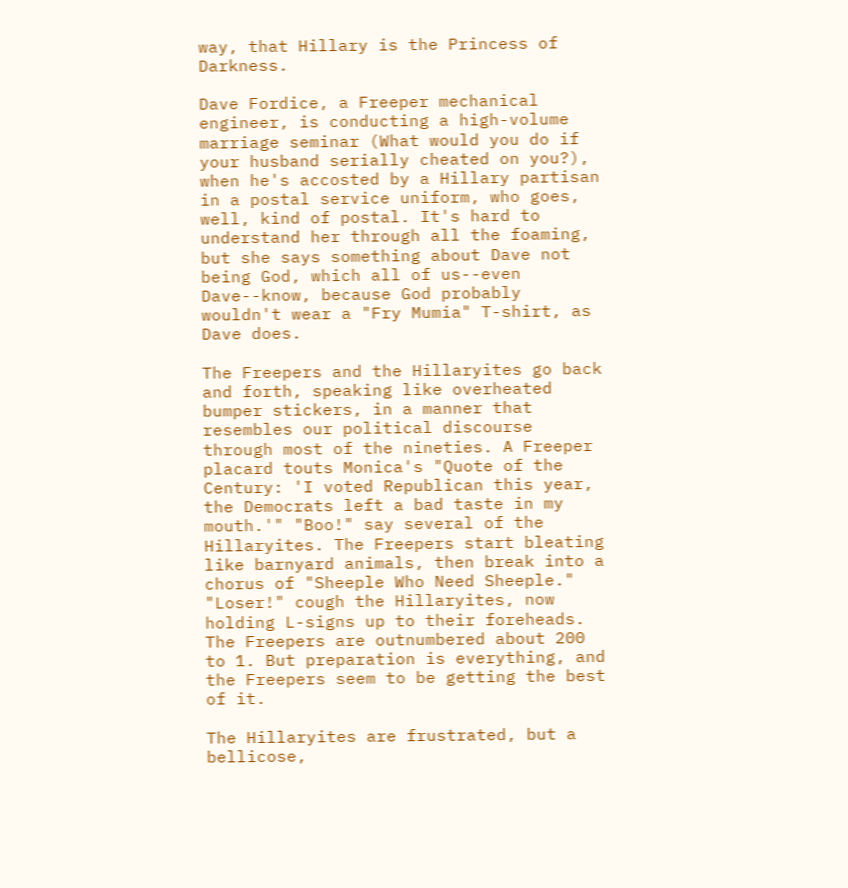way, that Hillary is the Princess of Darkness.

Dave Fordice, a Freeper mechanical engineer, is conducting a high-volume marriage seminar (What would you do if your husband serially cheated on you?), when he's accosted by a Hillary partisan in a postal service uniform, who goes, well, kind of postal. It's hard to understand her through all the foaming, but she says something about Dave not being God, which all of us--even Dave--know, because God probably wouldn't wear a "Fry Mumia" T-shirt, as Dave does.

The Freepers and the Hillaryites go back and forth, speaking like overheated bumper stickers, in a manner that resembles our political discourse through most of the nineties. A Freeper placard touts Monica's "Quote of the Century: 'I voted Republican this year, the Democrats left a bad taste in my mouth.'" "Boo!" say several of the Hillaryites. The Freepers start bleating like barnyard animals, then break into a chorus of "Sheeple Who Need Sheeple." "Loser!" cough the Hillaryites, now holding L-signs up to their foreheads. The Freepers are outnumbered about 200 to 1. But preparation is everything, and the Freepers seem to be getting the best of it.

The Hillaryites are frustrated, but a bellicose,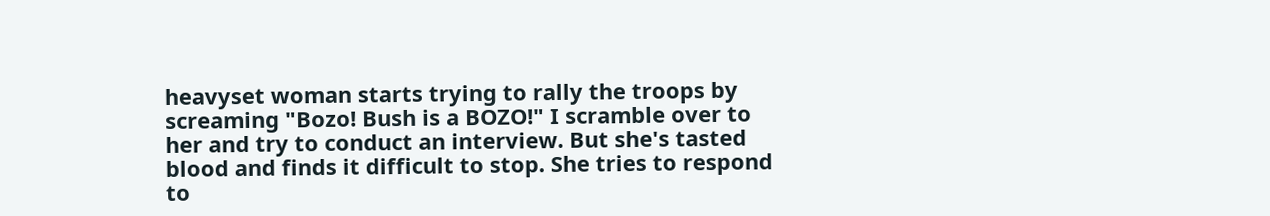heavyset woman starts trying to rally the troops by screaming "Bozo! Bush is a BOZO!" I scramble over to her and try to conduct an interview. But she's tasted blood and finds it difficult to stop. She tries to respond to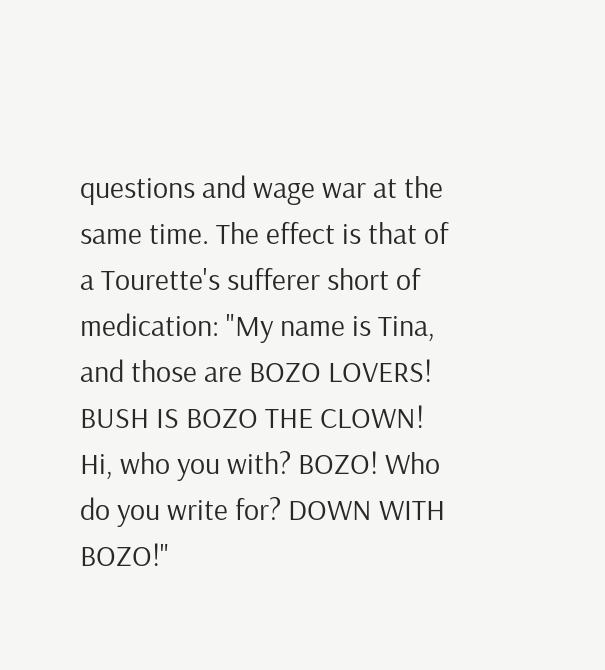questions and wage war at the same time. The effect is that of a Tourette's sufferer short of medication: "My name is Tina, and those are BOZO LOVERS! BUSH IS BOZO THE CLOWN! Hi, who you with? BOZO! Who do you write for? DOWN WITH BOZO!"